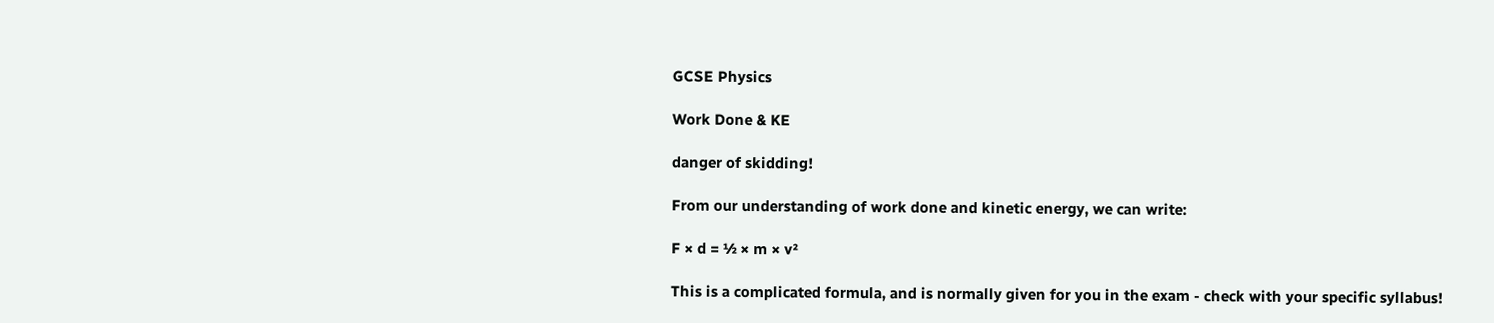GCSE Physics

Work Done & KE

danger of skidding!

From our understanding of work done and kinetic energy, we can write:

F × d = ½ × m × v²

This is a complicated formula, and is normally given for you in the exam - check with your specific syllabus!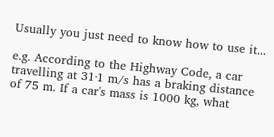Usually you just need to know how to use it...

e.g. According to the Highway Code, a car travelling at 31·1 m/s has a braking distance of 75 m. If a car's mass is 1000 kg, what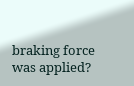braking force was applied?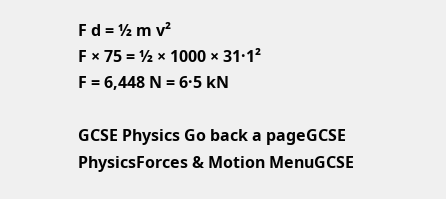F d = ½ m v²
F × 75 = ½ × 1000 × 31·1²
F = 6,448 N = 6·5 kN

GCSE Physics Go back a pageGCSE PhysicsForces & Motion MenuGCSE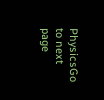PhysicsGo to next page